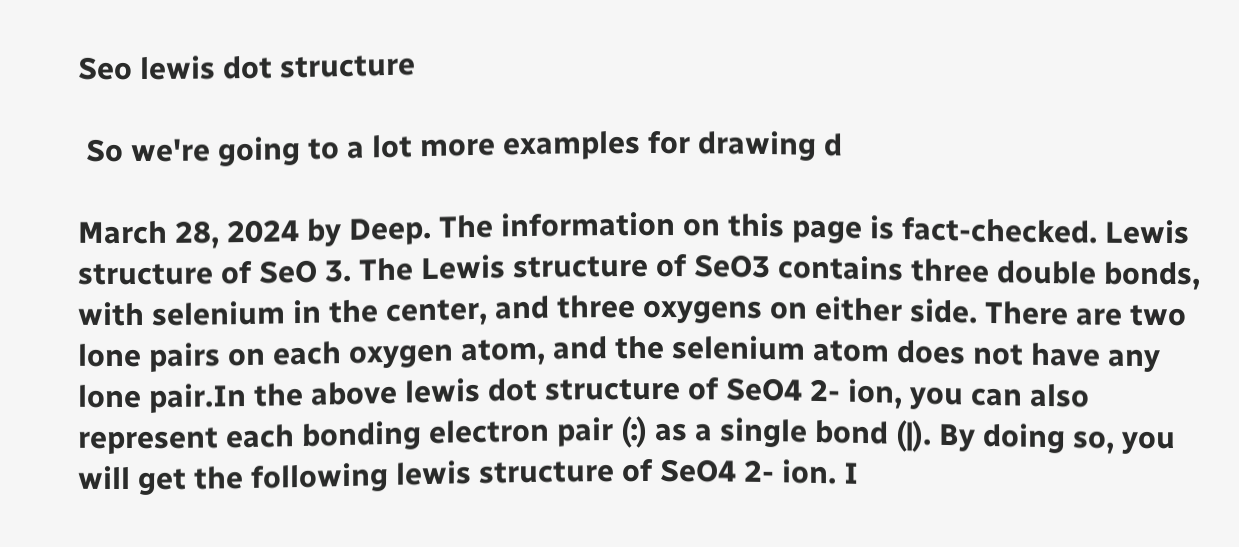Seo lewis dot structure

 So we're going to a lot more examples for drawing d

March 28, 2024 by Deep. The information on this page is fact-checked. Lewis structure of SeO 3. The Lewis structure of SeO3 contains three double bonds, with selenium in the center, and three oxygens on either side. There are two lone pairs on each oxygen atom, and the selenium atom does not have any lone pair.In the above lewis dot structure of SeO4 2- ion, you can also represent each bonding electron pair (:) as a single bond (|). By doing so, you will get the following lewis structure of SeO4 2- ion. I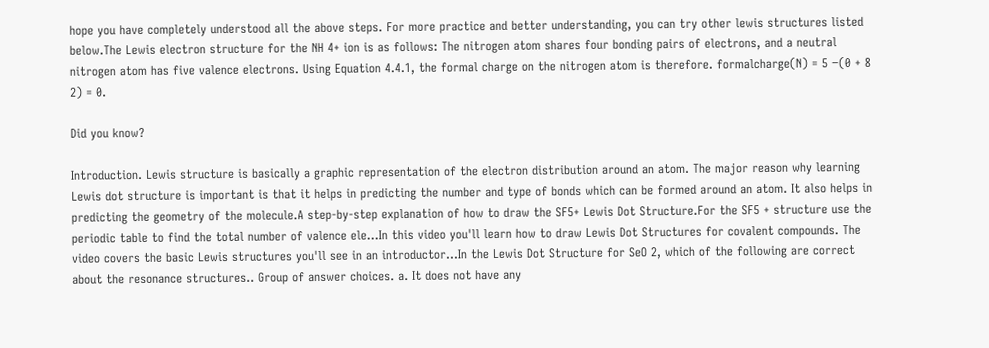hope you have completely understood all the above steps. For more practice and better understanding, you can try other lewis structures listed below.The Lewis electron structure for the NH 4+ ion is as follows: The nitrogen atom shares four bonding pairs of electrons, and a neutral nitrogen atom has five valence electrons. Using Equation 4.4.1, the formal charge on the nitrogen atom is therefore. formalcharge(N) = 5 −(0 + 8 2) = 0.

Did you know?

Introduction. Lewis structure is basically a graphic representation of the electron distribution around an atom. The major reason why learning Lewis dot structure is important is that it helps in predicting the number and type of bonds which can be formed around an atom. It also helps in predicting the geometry of the molecule.A step-by-step explanation of how to draw the SF5+ Lewis Dot Structure.For the SF5 + structure use the periodic table to find the total number of valence ele...In this video you'll learn how to draw Lewis Dot Structures for covalent compounds. The video covers the basic Lewis structures you'll see in an introductor...In the Lewis Dot Structure for SeO 2, which of the following are correct about the resonance structures.. Group of answer choices. a. It does not have any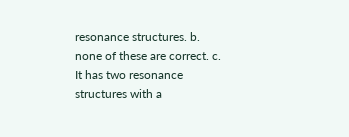resonance structures. b. none of these are correct. c. It has two resonance structures with a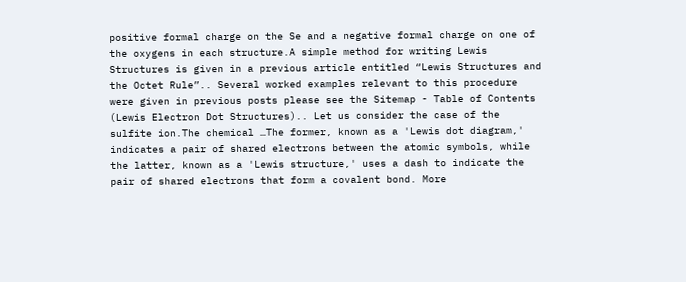positive formal charge on the Se and a negative formal charge on one of the oxygens in each structure.A simple method for writing Lewis Structures is given in a previous article entitled “Lewis Structures and the Octet Rule”.. Several worked examples relevant to this procedure were given in previous posts please see the Sitemap - Table of Contents (Lewis Electron Dot Structures).. Let us consider the case of the sulfite ion.The chemical …The former, known as a 'Lewis dot diagram,' indicates a pair of shared electrons between the atomic symbols, while the latter, known as a 'Lewis structure,' uses a dash to indicate the pair of shared electrons that form a covalent bond. More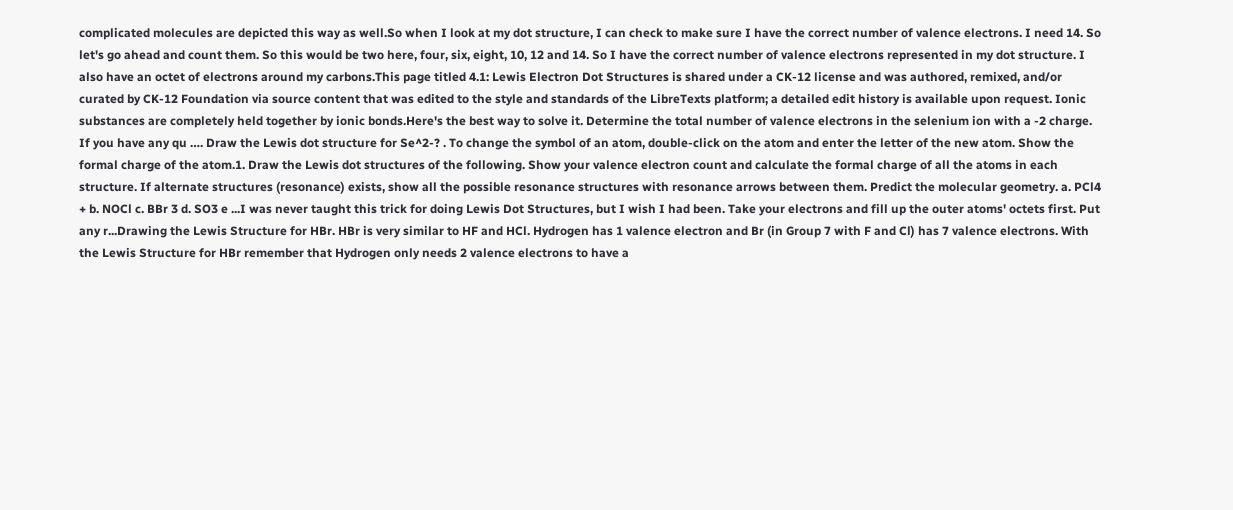complicated molecules are depicted this way as well.So when I look at my dot structure, I can check to make sure I have the correct number of valence electrons. I need 14. So let's go ahead and count them. So this would be two here, four, six, eight, 10, 12 and 14. So I have the correct number of valence electrons represented in my dot structure. I also have an octet of electrons around my carbons.This page titled 4.1: Lewis Electron Dot Structures is shared under a CK-12 license and was authored, remixed, and/or curated by CK-12 Foundation via source content that was edited to the style and standards of the LibreTexts platform; a detailed edit history is available upon request. Ionic substances are completely held together by ionic bonds.Here's the best way to solve it. Determine the total number of valence electrons in the selenium ion with a -2 charge. If you have any qu …. Draw the Lewis dot structure for Se^2-? . To change the symbol of an atom, double-click on the atom and enter the letter of the new atom. Show the formal charge of the atom.1. Draw the Lewis dot structures of the following. Show your valence electron count and calculate the formal charge of all the atoms in each structure. If alternate structures (resonance) exists, show all the possible resonance structures with resonance arrows between them. Predict the molecular geometry. a. PCl4 + b. NOCl c. BBr 3 d. SO3 e ...I was never taught this trick for doing Lewis Dot Structures, but I wish I had been. Take your electrons and fill up the outer atoms' octets first. Put any r...Drawing the Lewis Structure for HBr. HBr is very similar to HF and HCl. Hydrogen has 1 valence electron and Br (in Group 7 with F and Cl) has 7 valence electrons. With the Lewis Structure for HBr remember that Hydrogen only needs 2 valence electrons to have a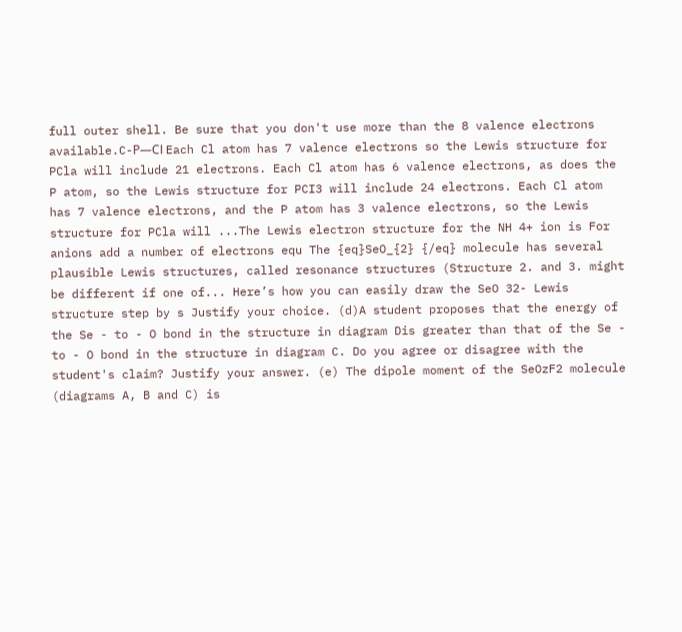full outer shell. Be sure that you don't use more than the 8 valence electrons available.C-Р—СІ Each Cl atom has 7 valence electrons so the Lewis structure for PCla will include 21 electrons. Each Cl atom has 6 valence electrons, as does the P atom, so the Lewis structure for PCI3 will include 24 electrons. Each Cl atom has 7 valence electrons, and the P atom has 3 valence electrons, so the Lewis structure for PCla will ...The Lewis electron structure for the NH 4+ ion is For anions add a number of electrons equ The {eq}SeO_{2} {/eq} molecule has several plausible Lewis structures, called resonance structures (Structure 2. and 3. might be different if one of... Here’s how you can easily draw the SeO 32- Lewis structure step by s Justify your choice. (d)A student proposes that the energy of the Se - to - O bond in the structure in diagram Dis greater than that of the Se - to - O bond in the structure in diagram C. Do you agree or disagree with the student's claim? Justify your answer. (e) The dipole moment of the SeOzF2 molecule (diagrams A, B and C) is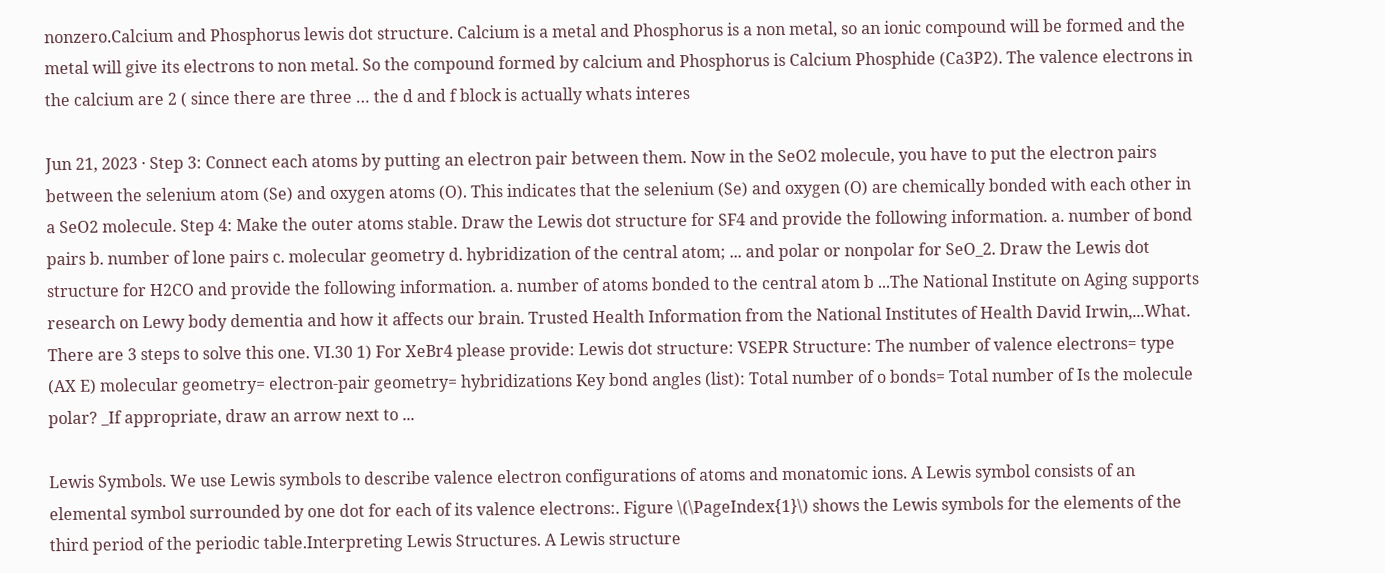nonzero.Calcium and Phosphorus lewis dot structure. Calcium is a metal and Phosphorus is a non metal, so an ionic compound will be formed and the metal will give its electrons to non metal. So the compound formed by calcium and Phosphorus is Calcium Phosphide (Ca3P2). The valence electrons in the calcium are 2 ( since there are three … the d and f block is actually whats interes

Jun 21, 2023 · Step 3: Connect each atoms by putting an electron pair between them. Now in the SeO2 molecule, you have to put the electron pairs between the selenium atom (Se) and oxygen atoms (O). This indicates that the selenium (Se) and oxygen (O) are chemically bonded with each other in a SeO2 molecule. Step 4: Make the outer atoms stable. Draw the Lewis dot structure for SF4 and provide the following information. a. number of bond pairs b. number of lone pairs c. molecular geometry d. hybridization of the central atom; ... and polar or nonpolar for SeO_2. Draw the Lewis dot structure for H2CO and provide the following information. a. number of atoms bonded to the central atom b ...The National Institute on Aging supports research on Lewy body dementia and how it affects our brain. Trusted Health Information from the National Institutes of Health David Irwin,...What. There are 3 steps to solve this one. VI.30 1) For XeBr4 please provide: Lewis dot structure: VSEPR Structure: The number of valence electrons= type (AX E) molecular geometry= electron-pair geometry= hybridizations Key bond angles (list): Total number of o bonds= Total number of Is the molecule polar? _If appropriate, draw an arrow next to ...

Lewis Symbols. We use Lewis symbols to describe valence electron configurations of atoms and monatomic ions. A Lewis symbol consists of an elemental symbol surrounded by one dot for each of its valence electrons:. Figure \(\PageIndex{1}\) shows the Lewis symbols for the elements of the third period of the periodic table.Interpreting Lewis Structures. A Lewis structure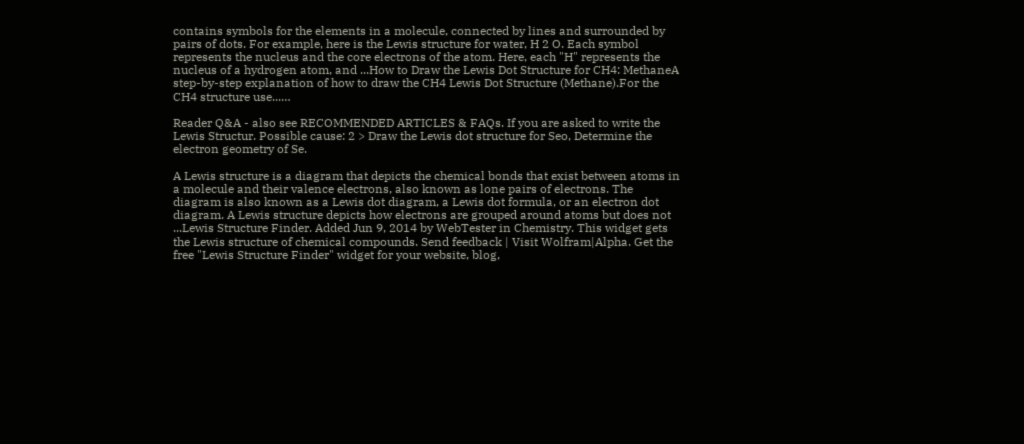contains symbols for the elements in a molecule, connected by lines and surrounded by pairs of dots. For example, here is the Lewis structure for water, H 2 O. Each symbol represents the nucleus and the core electrons of the atom. Here, each "H" represents the nucleus of a hydrogen atom, and ...How to Draw the Lewis Dot Structure for CH4: MethaneA step-by-step explanation of how to draw the CH4 Lewis Dot Structure (Methane).For the CH4 structure use...…

Reader Q&A - also see RECOMMENDED ARTICLES & FAQs. If you are asked to write the Lewis Structur. Possible cause: 2 > Draw the Lewis dot structure for Seo, Determine the electron geometry of Se.

A Lewis structure is a diagram that depicts the chemical bonds that exist between atoms in a molecule and their valence electrons, also known as lone pairs of electrons. The diagram is also known as a Lewis dot diagram, a Lewis dot formula, or an electron dot diagram. A Lewis structure depicts how electrons are grouped around atoms but does not ...Lewis Structure Finder. Added Jun 9, 2014 by WebTester in Chemistry. This widget gets the Lewis structure of chemical compounds. Send feedback | Visit Wolfram|Alpha. Get the free "Lewis Structure Finder" widget for your website, blog,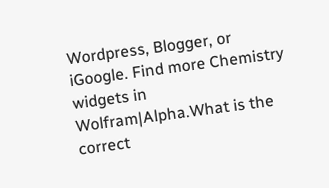Wordpress, Blogger, or iGoogle. Find more Chemistry widgets in Wolfram|Alpha.What is the correct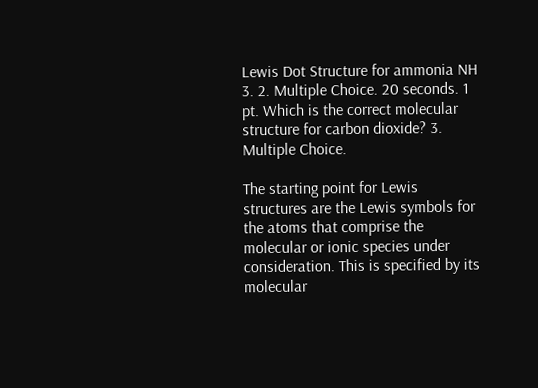Lewis Dot Structure for ammonia NH 3. 2. Multiple Choice. 20 seconds. 1 pt. Which is the correct molecular structure for carbon dioxide? 3. Multiple Choice.

The starting point for Lewis structures are the Lewis symbols for the atoms that comprise the molecular or ionic species under consideration. This is specified by its molecular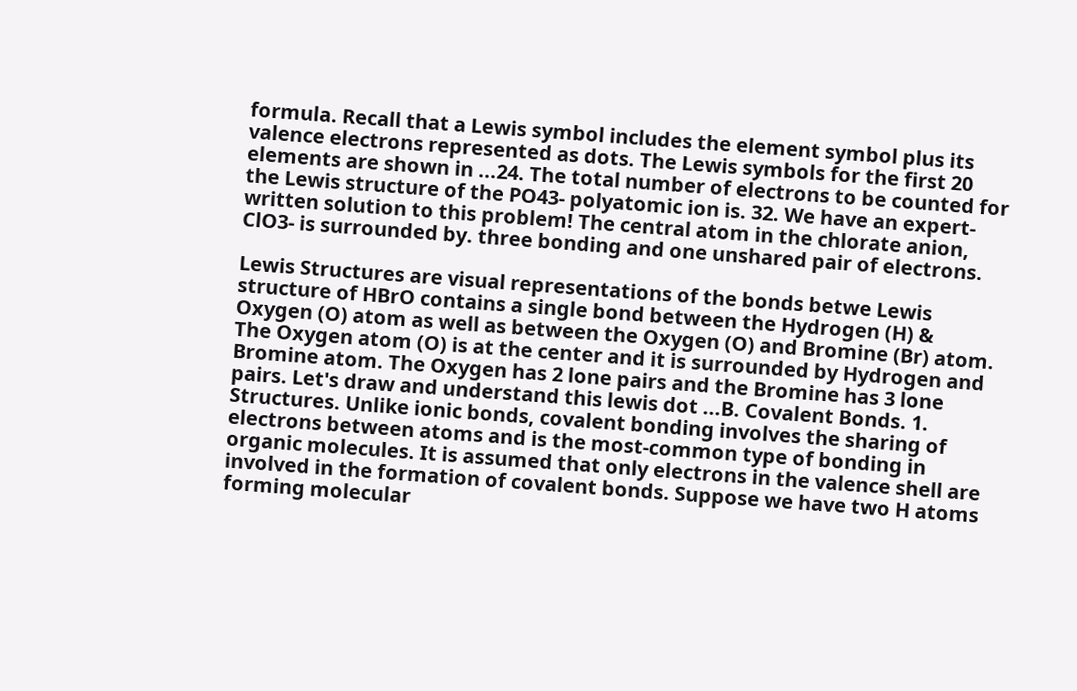formula. Recall that a Lewis symbol includes the element symbol plus its valence electrons represented as dots. The Lewis symbols for the first 20 elements are shown in ...24. The total number of electrons to be counted for the Lewis structure of the PO43- polyatomic ion is. 32. We have an expert-written solution to this problem! The central atom in the chlorate anion, ClO3- is surrounded by. three bonding and one unshared pair of electrons.

Lewis Structures are visual representations of the bonds betwe Lewis structure of HBrO contains a single bond between the Hydrogen (H) & Oxygen (O) atom as well as between the Oxygen (O) and Bromine (Br) atom. The Oxygen atom (O) is at the center and it is surrounded by Hydrogen and Bromine atom. The Oxygen has 2 lone pairs and the Bromine has 3 lone pairs. Let's draw and understand this lewis dot ...B. Covalent Bonds. 1. Structures. Unlike ionic bonds, covalent bonding involves the sharing of electrons between atoms and is the most-common type of bonding in organic molecules. It is assumed that only electrons in the valence shell are involved in the formation of covalent bonds. Suppose we have two H atoms forming molecular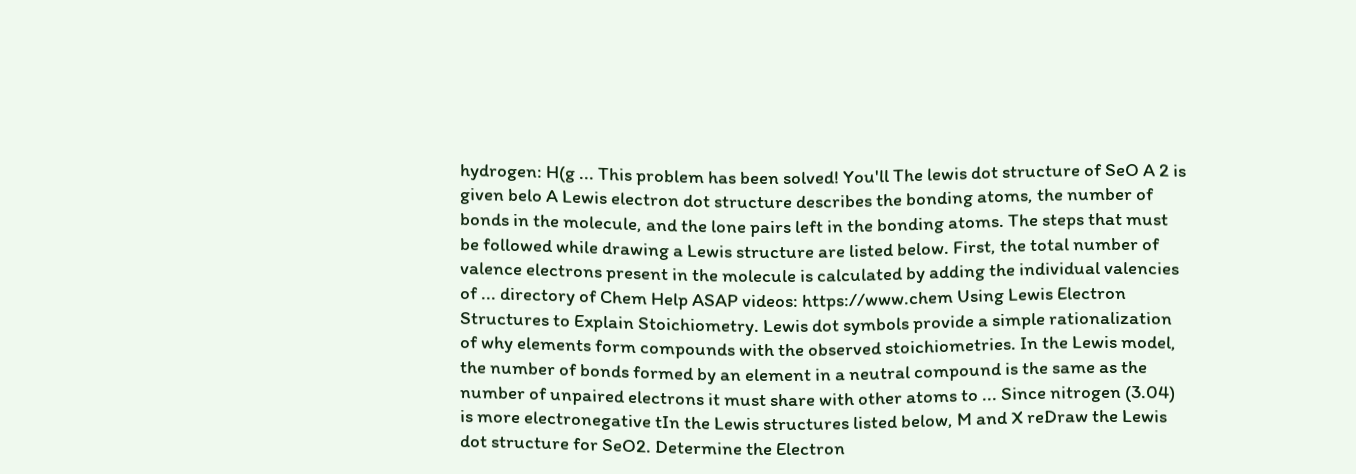hydrogen: H(g ... This problem has been solved! You'll The lewis dot structure of SeO A 2 is given belo A Lewis electron dot structure describes the bonding atoms, the number of bonds in the molecule, and the lone pairs left in the bonding atoms. The steps that must be followed while drawing a Lewis structure are listed below. First, the total number of valence electrons present in the molecule is calculated by adding the individual valencies of ... directory of Chem Help ASAP videos: https://www.chem Using Lewis Electron Structures to Explain Stoichiometry. Lewis dot symbols provide a simple rationalization of why elements form compounds with the observed stoichiometries. In the Lewis model, the number of bonds formed by an element in a neutral compound is the same as the number of unpaired electrons it must share with other atoms to ... Since nitrogen (3.04) is more electronegative tIn the Lewis structures listed below, M and X reDraw the Lewis dot structure for SeO2. Determine the Electron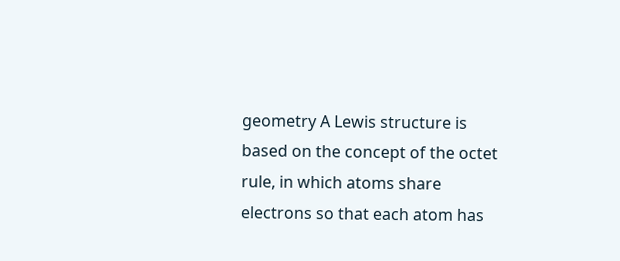geometry A Lewis structure is based on the concept of the octet rule, in which atoms share electrons so that each atom has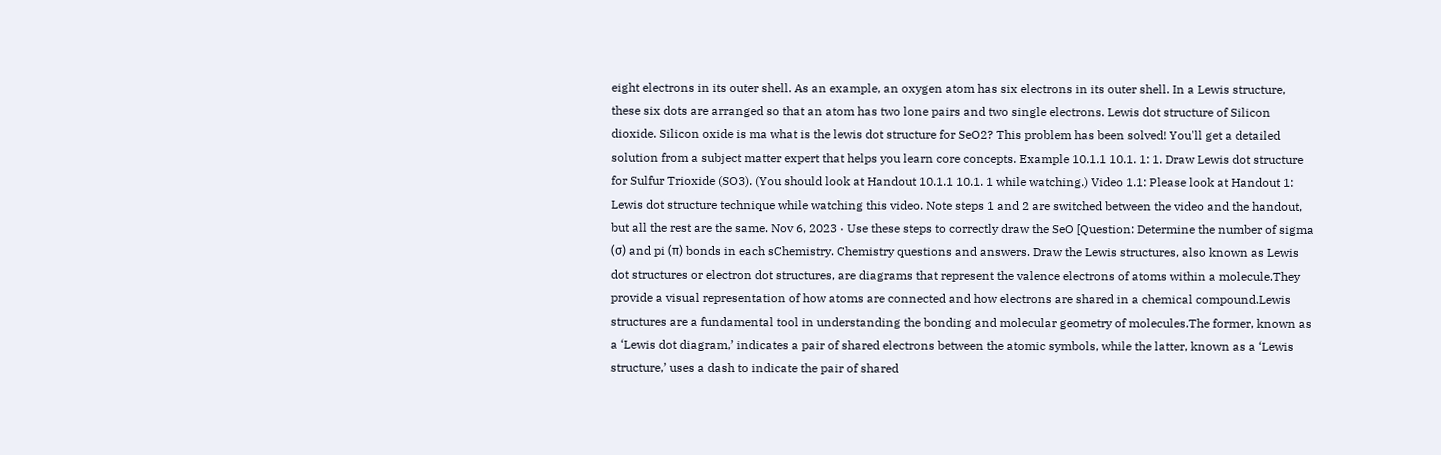eight electrons in its outer shell. As an example, an oxygen atom has six electrons in its outer shell. In a Lewis structure, these six dots are arranged so that an atom has two lone pairs and two single electrons. Lewis dot structure of Silicon dioxide. Silicon oxide is ma what is the lewis dot structure for SeO2? This problem has been solved! You'll get a detailed solution from a subject matter expert that helps you learn core concepts. Example 10.1.1 10.1. 1: 1. Draw Lewis dot structure for Sulfur Trioxide (SO3). (You should look at Handout 10.1.1 10.1. 1 while watching.) Video 1.1: Please look at Handout 1: Lewis dot structure technique while watching this video. Note steps 1 and 2 are switched between the video and the handout, but all the rest are the same. Nov 6, 2023 · Use these steps to correctly draw the SeO [Question: Determine the number of sigma (σ) and pi (π) bonds in each sChemistry. Chemistry questions and answers. Draw the Lewis structures, also known as Lewis dot structures or electron dot structures, are diagrams that represent the valence electrons of atoms within a molecule.They provide a visual representation of how atoms are connected and how electrons are shared in a chemical compound.Lewis structures are a fundamental tool in understanding the bonding and molecular geometry of molecules.The former, known as a ‘Lewis dot diagram,’ indicates a pair of shared electrons between the atomic symbols, while the latter, known as a ‘Lewis structure,’ uses a dash to indicate the pair of shared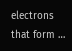electrons that form …